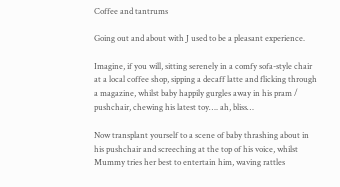Coffee and tantrums

Going out and about with J used to be a pleasant experience.

Imagine, if you will, sitting serenely in a comfy sofa-style chair at a local coffee shop, sipping a decaff latte and flicking through a magazine, whilst baby happily gurgles away in his pram / pushchair, chewing his latest toy…. ah, bliss…

Now transplant yourself to a scene of baby thrashing about in his pushchair and screeching at the top of his voice, whilst Mummy tries her best to entertain him, waving rattles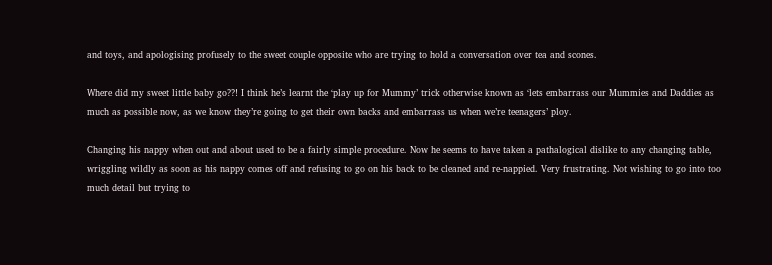and toys, and apologising profusely to the sweet couple opposite who are trying to hold a conversation over tea and scones.

Where did my sweet little baby go??! I think he’s learnt the ‘play up for Mummy’ trick otherwise known as ‘lets embarrass our Mummies and Daddies as much as possible now, as we know they’re going to get their own backs and embarrass us when we’re teenagers’ ploy.

Changing his nappy when out and about used to be a fairly simple procedure. Now he seems to have taken a pathalogical dislike to any changing table, wriggling wildly as soon as his nappy comes off and refusing to go on his back to be cleaned and re-nappied. Very frustrating. Not wishing to go into too much detail but trying to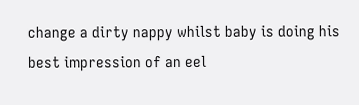change a dirty nappy whilst baby is doing his best impression of an eel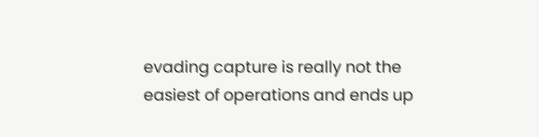evading capture is really not the easiest of operations and ends up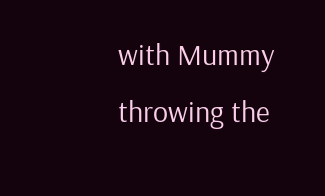with Mummy throwing the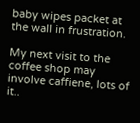baby wipes packet at the wall in frustration.

My next visit to the coffee shop may involve caffiene, lots of it..